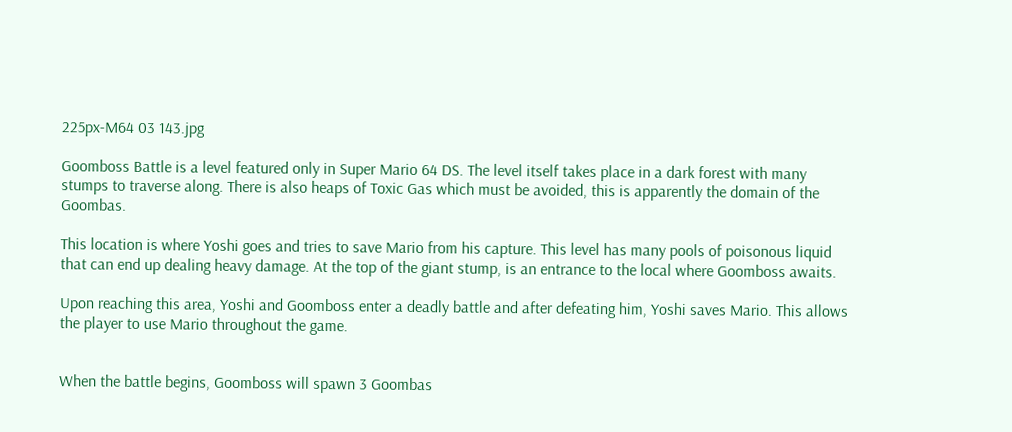225px-M64 03 143.jpg

Goomboss Battle is a level featured only in Super Mario 64 DS. The level itself takes place in a dark forest with many stumps to traverse along. There is also heaps of Toxic Gas which must be avoided, this is apparently the domain of the Goombas.

This location is where Yoshi goes and tries to save Mario from his capture. This level has many pools of poisonous liquid that can end up dealing heavy damage. At the top of the giant stump, is an entrance to the local where Goomboss awaits.

Upon reaching this area, Yoshi and Goomboss enter a deadly battle and after defeating him, Yoshi saves Mario. This allows the player to use Mario throughout the game.


When the battle begins, Goomboss will spawn 3 Goombas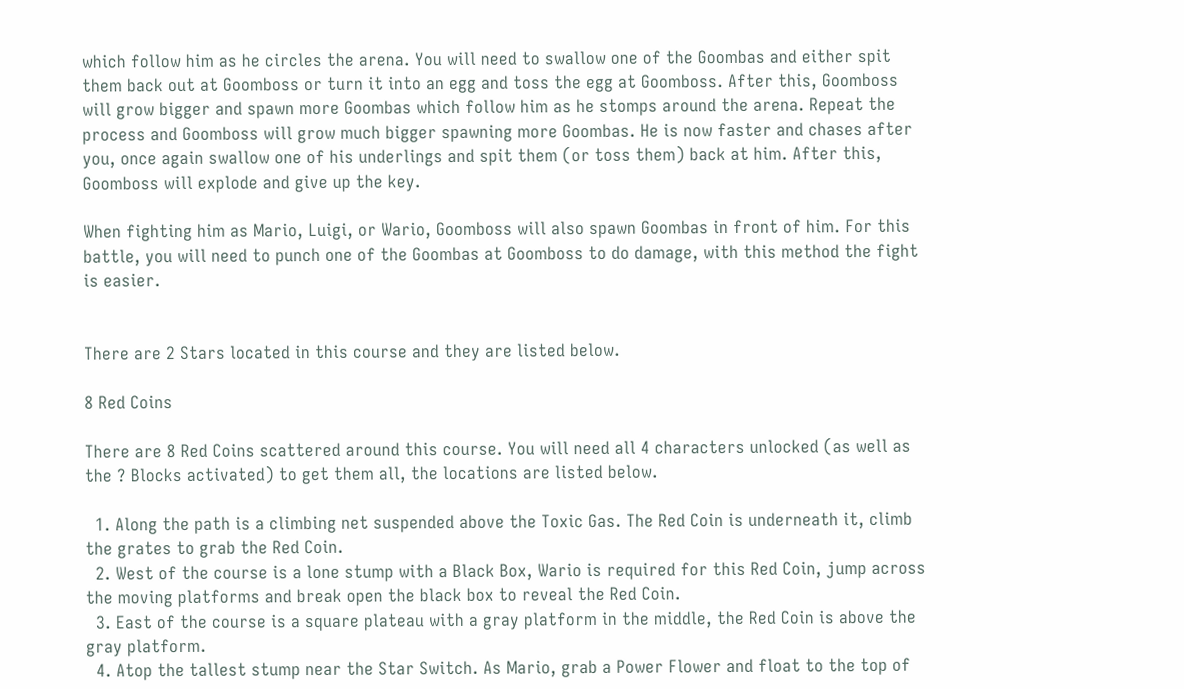which follow him as he circles the arena. You will need to swallow one of the Goombas and either spit them back out at Goomboss or turn it into an egg and toss the egg at Goomboss. After this, Goomboss will grow bigger and spawn more Goombas which follow him as he stomps around the arena. Repeat the process and Goomboss will grow much bigger spawning more Goombas. He is now faster and chases after you, once again swallow one of his underlings and spit them (or toss them) back at him. After this, Goomboss will explode and give up the key.

When fighting him as Mario, Luigi, or Wario, Goomboss will also spawn Goombas in front of him. For this battle, you will need to punch one of the Goombas at Goomboss to do damage, with this method the fight is easier.


There are 2 Stars located in this course and they are listed below.

8 Red Coins

There are 8 Red Coins scattered around this course. You will need all 4 characters unlocked (as well as the ? Blocks activated) to get them all, the locations are listed below.

  1. Along the path is a climbing net suspended above the Toxic Gas. The Red Coin is underneath it, climb the grates to grab the Red Coin.
  2. West of the course is a lone stump with a Black Box, Wario is required for this Red Coin, jump across the moving platforms and break open the black box to reveal the Red Coin.
  3. East of the course is a square plateau with a gray platform in the middle, the Red Coin is above the gray platform.
  4. Atop the tallest stump near the Star Switch. As Mario, grab a Power Flower and float to the top of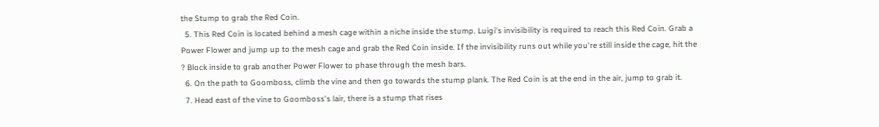the Stump to grab the Red Coin.
  5. This Red Coin is located behind a mesh cage within a niche inside the stump. Luigi's invisibility is required to reach this Red Coin. Grab a Power Flower and jump up to the mesh cage and grab the Red Coin inside. If the invisibility runs out while you're still inside the cage, hit the ? Block inside to grab another Power Flower to phase through the mesh bars.
  6. On the path to Goomboss, climb the vine and then go towards the stump plank. The Red Coin is at the end in the air, jump to grab it.
  7. Head east of the vine to Goomboss's lair, there is a stump that rises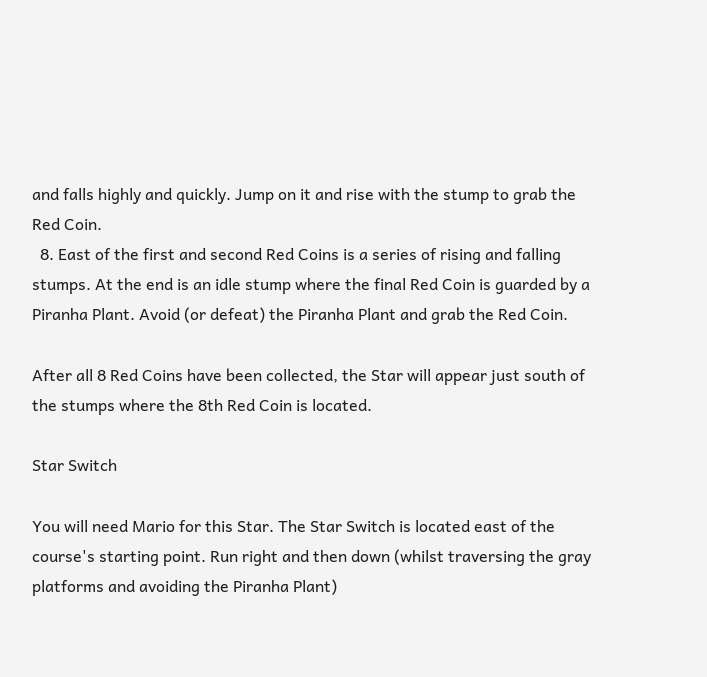and falls highly and quickly. Jump on it and rise with the stump to grab the Red Coin.
  8. East of the first and second Red Coins is a series of rising and falling stumps. At the end is an idle stump where the final Red Coin is guarded by a Piranha Plant. Avoid (or defeat) the Piranha Plant and grab the Red Coin.

After all 8 Red Coins have been collected, the Star will appear just south of the stumps where the 8th Red Coin is located.

Star Switch

You will need Mario for this Star. The Star Switch is located east of the course's starting point. Run right and then down (whilst traversing the gray platforms and avoiding the Piranha Plant)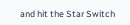and hit the Star Switch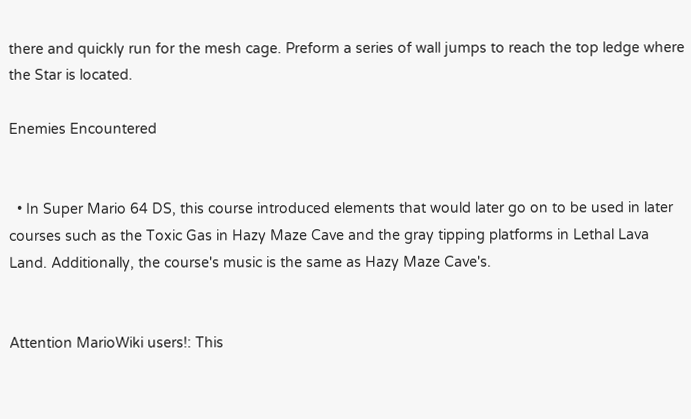there and quickly run for the mesh cage. Preform a series of wall jumps to reach the top ledge where the Star is located.

Enemies Encountered


  • In Super Mario 64 DS, this course introduced elements that would later go on to be used in later courses such as the Toxic Gas in Hazy Maze Cave and the gray tipping platforms in Lethal Lava Land. Additionally, the course's music is the same as Hazy Maze Cave's.


Attention MarioWiki users!: This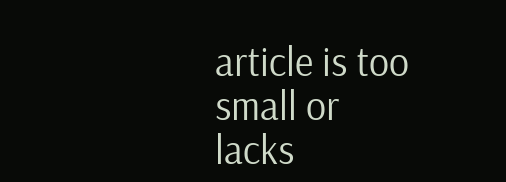article is too small or lacks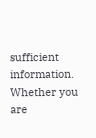sufficient information. Whether you are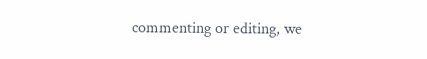commenting or editing, we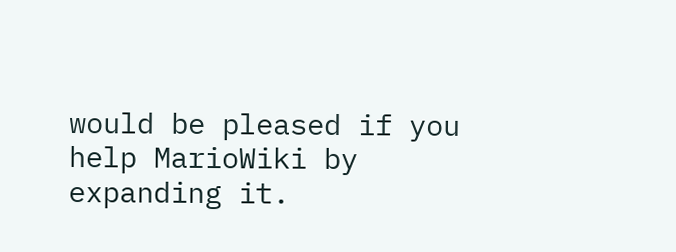would be pleased if you help MarioWiki by expanding it.